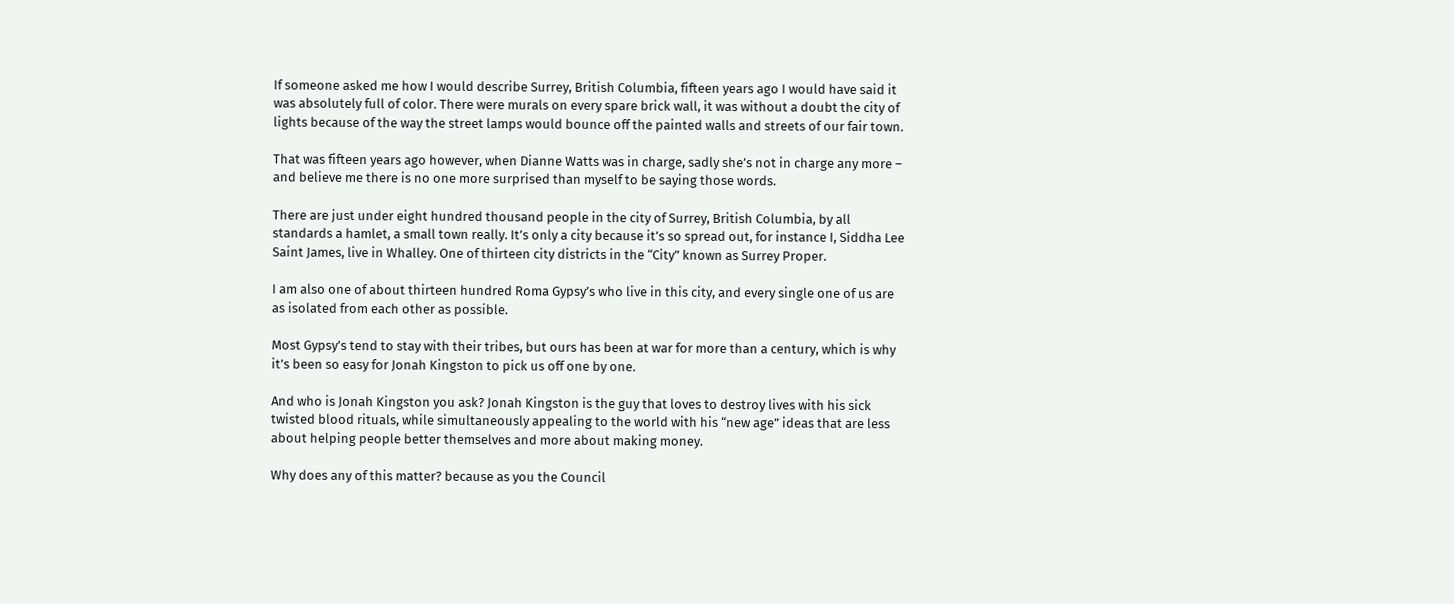If someone asked me how I would describe Surrey, British Columbia, fifteen years ago I would have said it was absolutely full of color. There were murals on every spare brick wall, it was without a doubt the city of lights because of the way the street lamps would bounce off the painted walls and streets of our fair town.

That was fifteen years ago however, when Dianne Watts was in charge, sadly she’s not in charge any more – and believe me there is no one more surprised than myself to be saying those words.

There are just under eight hundred thousand people in the city of Surrey, British Columbia, by all standards a hamlet, a small town really. It’s only a city because it’s so spread out, for instance I, Siddha Lee Saint James, live in Whalley. One of thirteen city districts in the “City” known as Surrey Proper.

I am also one of about thirteen hundred Roma Gypsy’s who live in this city, and every single one of us are as isolated from each other as possible.

Most Gypsy’s tend to stay with their tribes, but ours has been at war for more than a century, which is why it’s been so easy for Jonah Kingston to pick us off one by one.

And who is Jonah Kingston you ask? Jonah Kingston is the guy that loves to destroy lives with his sick twisted blood rituals, while simultaneously appealing to the world with his “new age” ideas that are less about helping people better themselves and more about making money.

Why does any of this matter? because as you the Council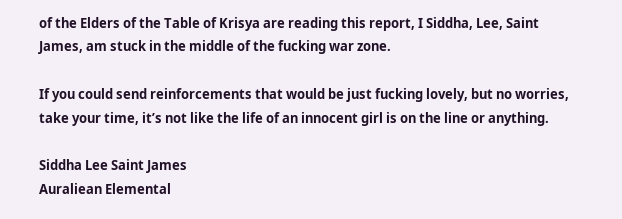of the Elders of the Table of Krisya are reading this report, I Siddha, Lee, Saint James, am stuck in the middle of the fucking war zone.

If you could send reinforcements that would be just fucking lovely, but no worries, take your time, it’s not like the life of an innocent girl is on the line or anything.

Siddha Lee Saint James
Auraliean Elemental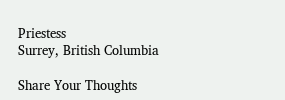Priestess
Surrey, British Columbia

Share Your Thoughts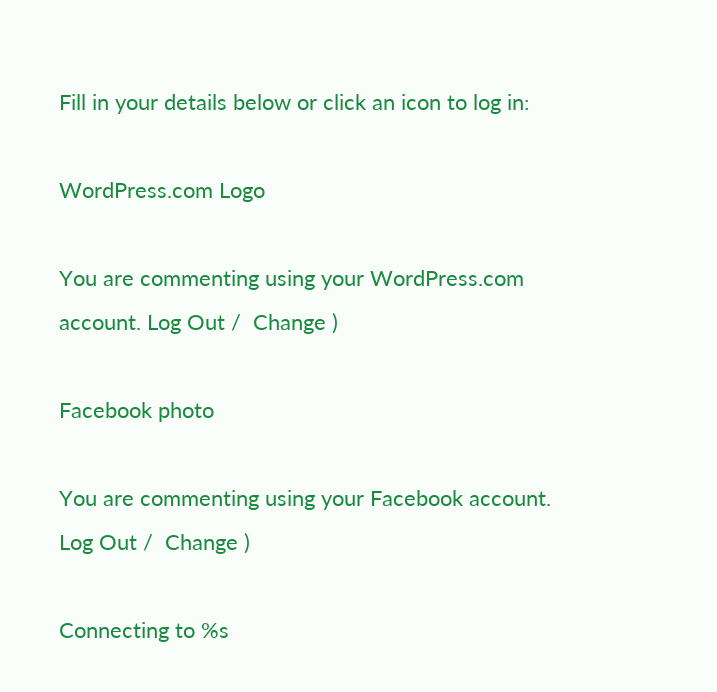Fill in your details below or click an icon to log in:

WordPress.com Logo

You are commenting using your WordPress.com account. Log Out /  Change )

Facebook photo

You are commenting using your Facebook account. Log Out /  Change )

Connecting to %s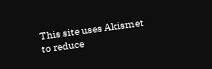This site uses Akismet to reduce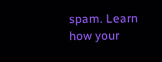spam. Learn how your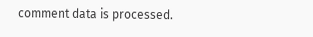comment data is processed.